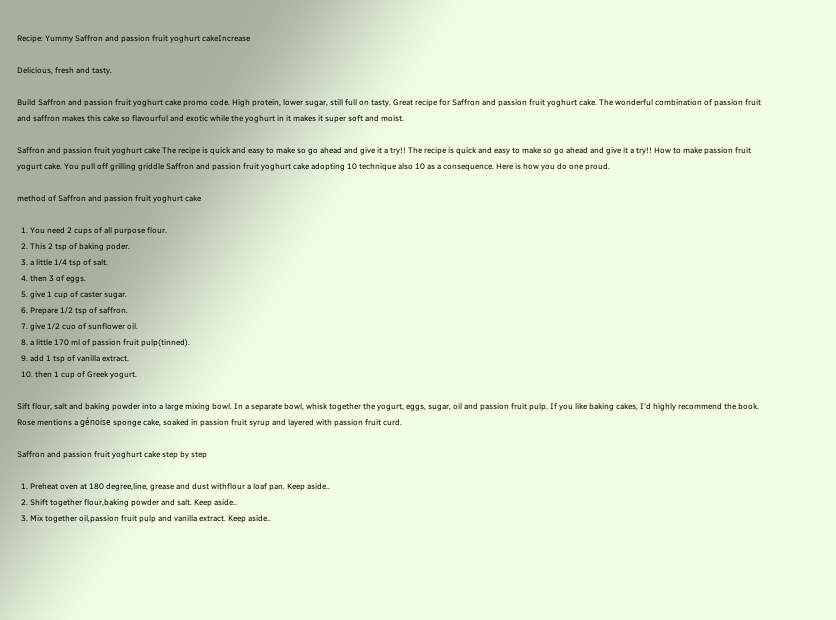Recipe: Yummy Saffron and passion fruit yoghurt cakeIncrease

Delicious, fresh and tasty.

Build Saffron and passion fruit yoghurt cake promo code. High protein, lower sugar, still full on tasty. Great recipe for Saffron and passion fruit yoghurt cake. The wonderful combination of passion fruit and saffron makes this cake so flavourful and exotic while the yoghurt in it makes it super soft and moist.

Saffron and passion fruit yoghurt cake The recipe is quick and easy to make so go ahead and give it a try!! The recipe is quick and easy to make so go ahead and give it a try!! How to make passion fruit yogurt cake. You pull off grilling griddle Saffron and passion fruit yoghurt cake adopting 10 technique also 10 as a consequence. Here is how you do one proud.

method of Saffron and passion fruit yoghurt cake

  1. You need 2 cups of all purpose flour.
  2. This 2 tsp of baking poder.
  3. a little 1/4 tsp of salt.
  4. then 3 of eggs.
  5. give 1 cup of caster sugar.
  6. Prepare 1/2 tsp of saffron.
  7. give 1/2 cuo of sunflower oil.
  8. a little 170 ml of passion fruit pulp(tinned).
  9. add 1 tsp of vanilla extract.
  10. then 1 cup of Greek yogurt.

Sift flour, salt and baking powder into a large mixing bowl. In a separate bowl, whisk together the yogurt, eggs, sugar, oil and passion fruit pulp. If you like baking cakes, I'd highly recommend the book. Rose mentions a génoise sponge cake, soaked in passion fruit syrup and layered with passion fruit curd.

Saffron and passion fruit yoghurt cake step by step

  1. Preheat oven at 180 degree,line, grease and dust withflour a loaf pan. Keep aside..
  2. Shift together flour,baking powder and salt. Keep aside..
  3. Mix together oil,passion fruit pulp and vanilla extract. Keep aside..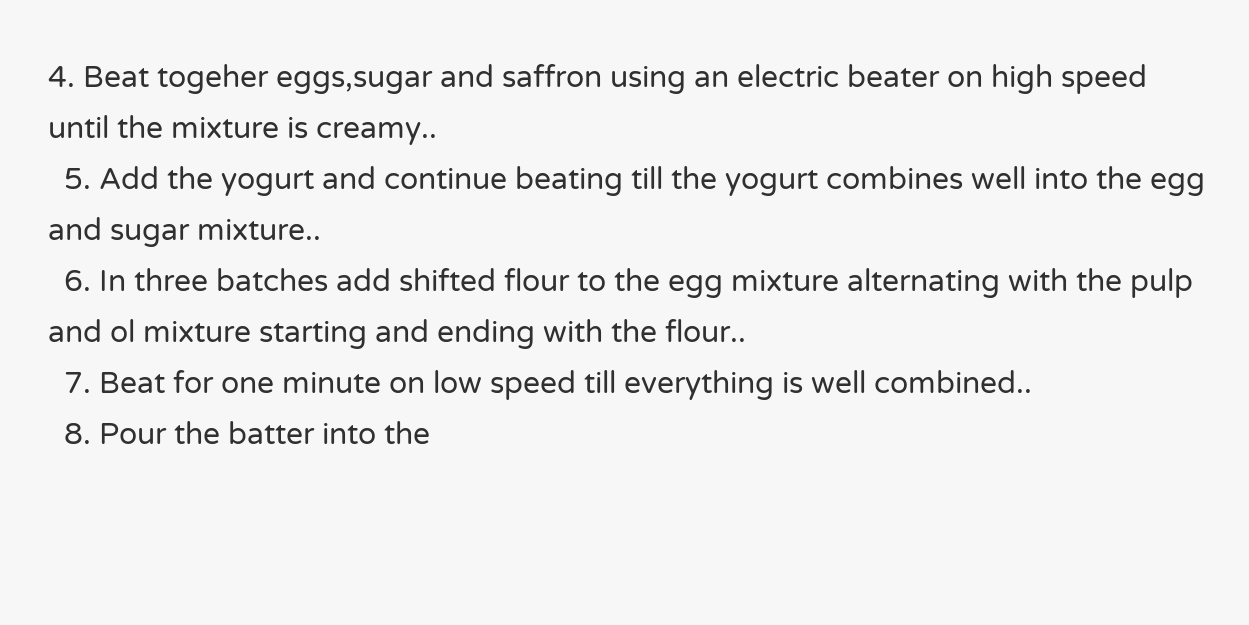4. Beat togeher eggs,sugar and saffron using an electric beater on high speed until the mixture is creamy..
  5. Add the yogurt and continue beating till the yogurt combines well into the egg and sugar mixture..
  6. In three batches add shifted flour to the egg mixture alternating with the pulp and ol mixture starting and ending with the flour..
  7. Beat for one minute on low speed till everything is well combined..
  8. Pour the batter into the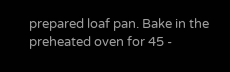prepared loaf pan. Bake in the preheated oven for 45 -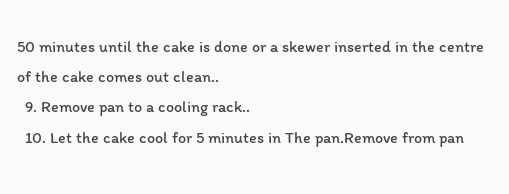50 minutes until the cake is done or a skewer inserted in the centre of the cake comes out clean..
  9. Remove pan to a cooling rack..
  10. Let the cake cool for 5 minutes in The pan.Remove from pan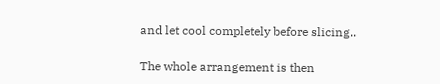and let cool completely before slicing..

The whole arrangement is then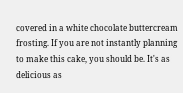covered in a white chocolate buttercream frosting. If you are not instantly planning to make this cake, you should be. It's as delicious as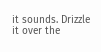it sounds. Drizzle it over the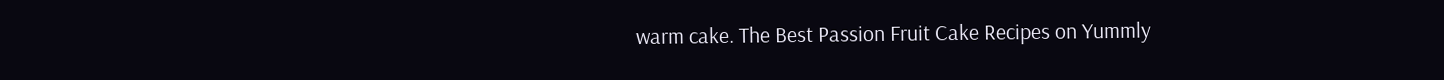warm cake. The Best Passion Fruit Cake Recipes on Yummly